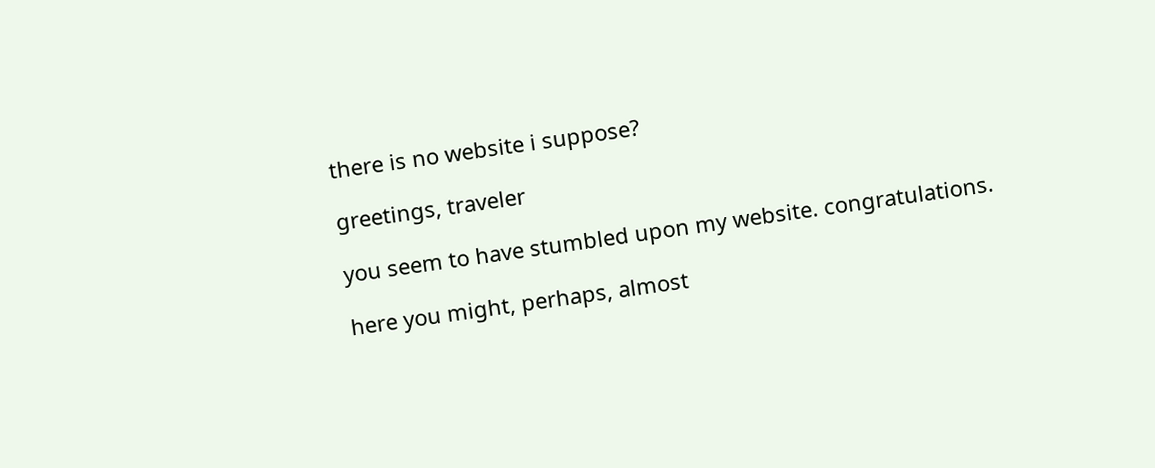there is no website i suppose?

greetings, traveler

you seem to have stumbled upon my website. congratulations.

here you might, perhaps, almost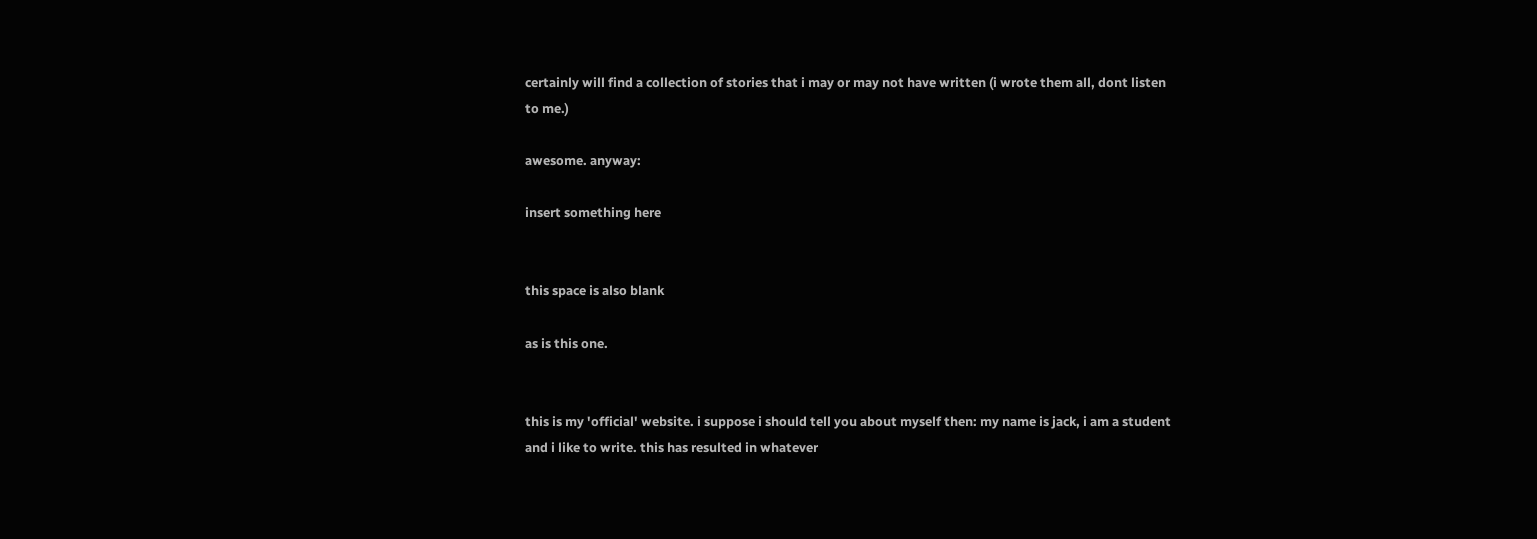certainly will find a collection of stories that i may or may not have written (i wrote them all, dont listen to me.)

awesome. anyway:

insert something here


this space is also blank

as is this one.


this is my 'official' website. i suppose i should tell you about myself then: my name is jack, i am a student and i like to write. this has resulted in whatever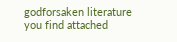godforsaken literature you find attached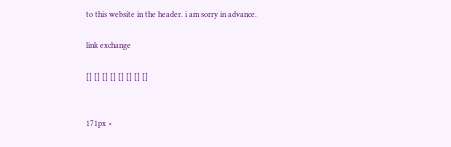to this website in the header. i am sorry in advance.

link exchange

[] [] [] [] [] [] [] []


171px ×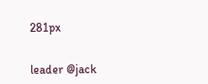281px


leader @jack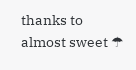thanks to almost sweet ☂